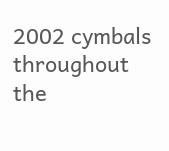2002 cymbals throughout the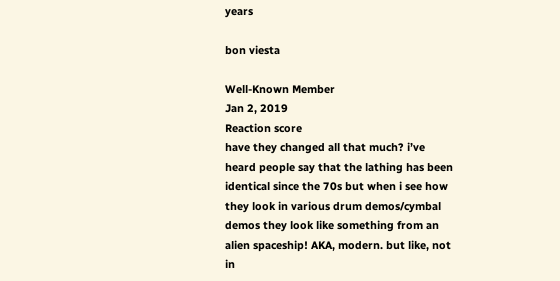years

bon viesta

Well-Known Member
Jan 2, 2019
Reaction score
have they changed all that much? i’ve heard people say that the lathing has been identical since the 70s but when i see how they look in various drum demos/cymbal demos they look like something from an alien spaceship! AKA, modern. but like, not in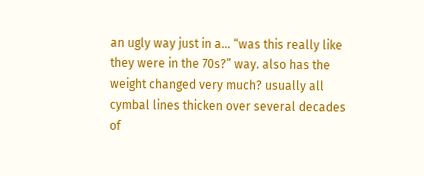an ugly way just in a... “was this really like they were in the 70s?” way. also has the weight changed very much? usually all cymbal lines thicken over several decades of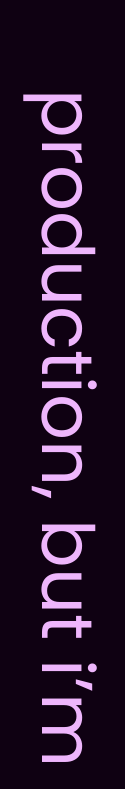production, but i’m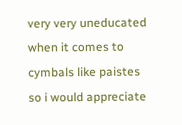very very uneducated when it comes to cymbals like paistes so i would appreciate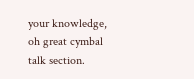your knowledge, oh great cymbal talk section.